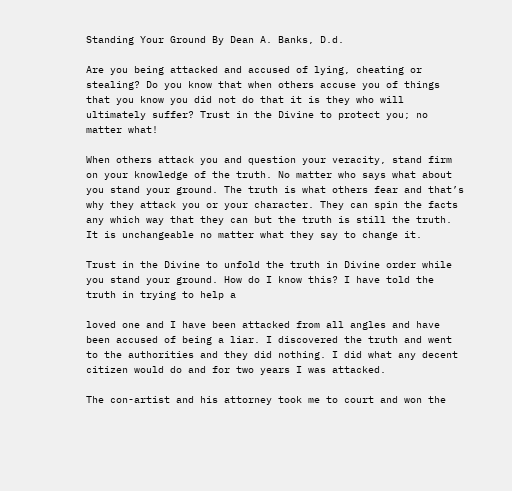Standing Your Ground By Dean A. Banks, D.d.

Are you being attacked and accused of lying, cheating or stealing? Do you know that when others accuse you of things that you know you did not do that it is they who will ultimately suffer? Trust in the Divine to protect you; no matter what!

When others attack you and question your veracity, stand firm on your knowledge of the truth. No matter who says what about you stand your ground. The truth is what others fear and that’s why they attack you or your character. They can spin the facts any which way that they can but the truth is still the truth. It is unchangeable no matter what they say to change it.

Trust in the Divine to unfold the truth in Divine order while you stand your ground. How do I know this? I have told the truth in trying to help a

loved one and I have been attacked from all angles and have been accused of being a liar. I discovered the truth and went to the authorities and they did nothing. I did what any decent citizen would do and for two years I was attacked.

The con-artist and his attorney took me to court and won the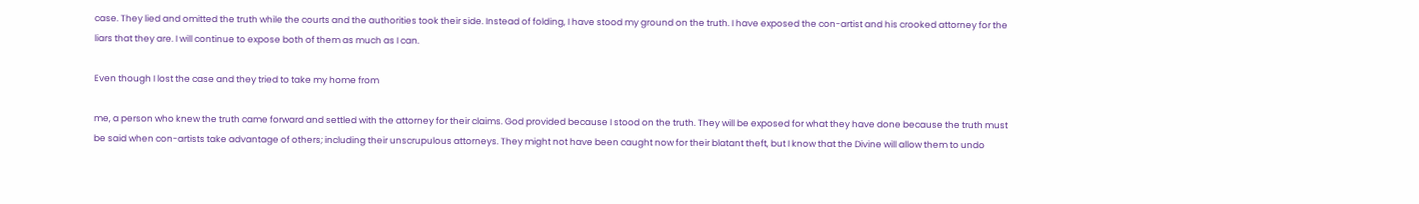case. They lied and omitted the truth while the courts and the authorities took their side. Instead of folding, I have stood my ground on the truth. I have exposed the con-artist and his crooked attorney for the liars that they are. I will continue to expose both of them as much as I can.

Even though I lost the case and they tried to take my home from

me, a person who knew the truth came forward and settled with the attorney for their claims. God provided because I stood on the truth. They will be exposed for what they have done because the truth must be said when con-artists take advantage of others; including their unscrupulous attorneys. They might not have been caught now for their blatant theft, but I know that the Divine will allow them to undo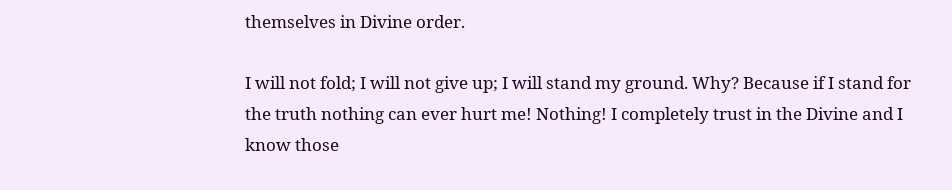themselves in Divine order.

I will not fold; I will not give up; I will stand my ground. Why? Because if I stand for the truth nothing can ever hurt me! Nothing! I completely trust in the Divine and I know those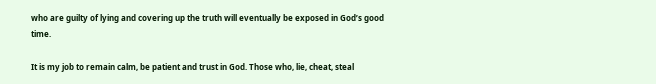who are guilty of lying and covering up the truth will eventually be exposed in God’s good time.

It is my job to remain calm, be patient and trust in God. Those who, lie, cheat, steal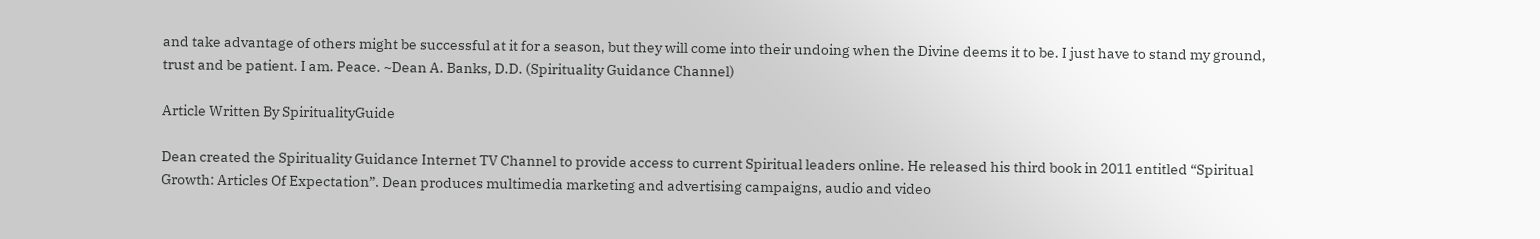and take advantage of others might be successful at it for a season, but they will come into their undoing when the Divine deems it to be. I just have to stand my ground, trust and be patient. I am. Peace. ~Dean A. Banks, D.D. (Spirituality Guidance Channel)

Article Written By SpiritualityGuide

Dean created the Spirituality Guidance Internet TV Channel to provide access to current Spiritual leaders online. He released his third book in 2011 entitled “Spiritual Growth: Articles Of Expectation”. Dean produces multimedia marketing and advertising campaigns, audio and video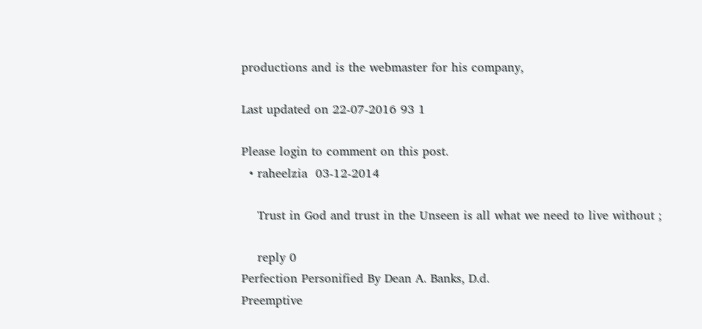productions and is the webmaster for his company,

Last updated on 22-07-2016 93 1

Please login to comment on this post.
  • raheelzia  03-12-2014

    Trust in God and trust in the Unseen is all what we need to live without ;

    reply 0
Perfection Personified By Dean A. Banks, D.d.
Preemptive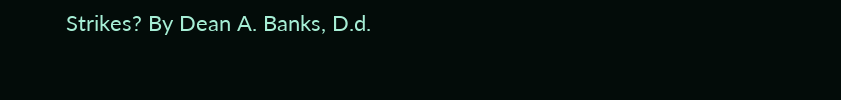Strikes? By Dean A. Banks, D.d.